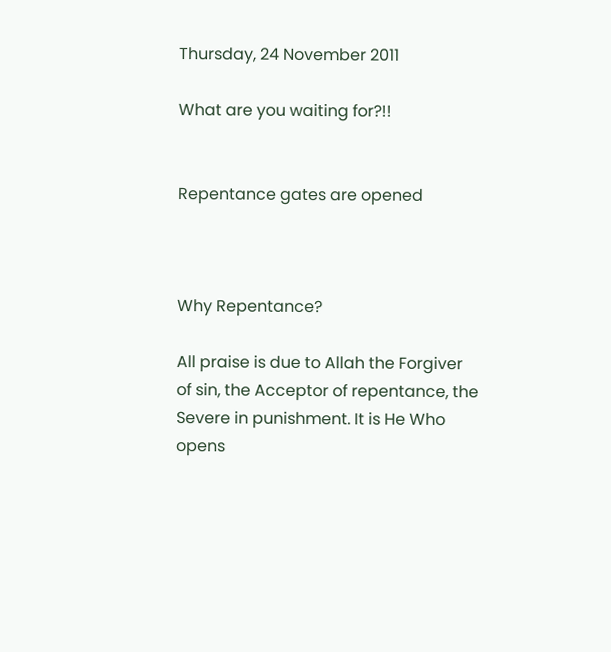Thursday, 24 November 2011

What are you waiting for?!!


Repentance gates are opened



Why Repentance?

All praise is due to Allah the Forgiver of sin, the Acceptor of repentance, the Severe in punishment. It is He Who opens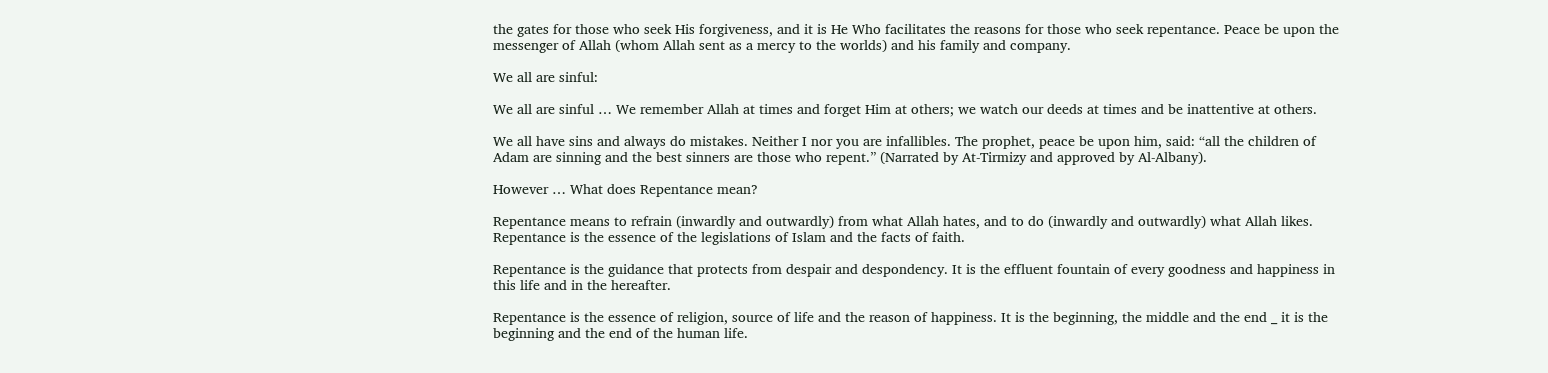the gates for those who seek His forgiveness, and it is He Who facilitates the reasons for those who seek repentance. Peace be upon the messenger of Allah (whom Allah sent as a mercy to the worlds) and his family and company.

We all are sinful:

We all are sinful … We remember Allah at times and forget Him at others; we watch our deeds at times and be inattentive at others.

We all have sins and always do mistakes. Neither I nor you are infallibles. The prophet, peace be upon him, said: “all the children of Adam are sinning and the best sinners are those who repent.” (Narrated by At-Tirmizy and approved by Al-Albany).

However … What does Repentance mean?

Repentance means to refrain (inwardly and outwardly) from what Allah hates, and to do (inwardly and outwardly) what Allah likes. Repentance is the essence of the legislations of Islam and the facts of faith.

Repentance is the guidance that protects from despair and despondency. It is the effluent fountain of every goodness and happiness in this life and in the hereafter.

Repentance is the essence of religion, source of life and the reason of happiness. It is the beginning, the middle and the end _ it is the beginning and the end of the human life.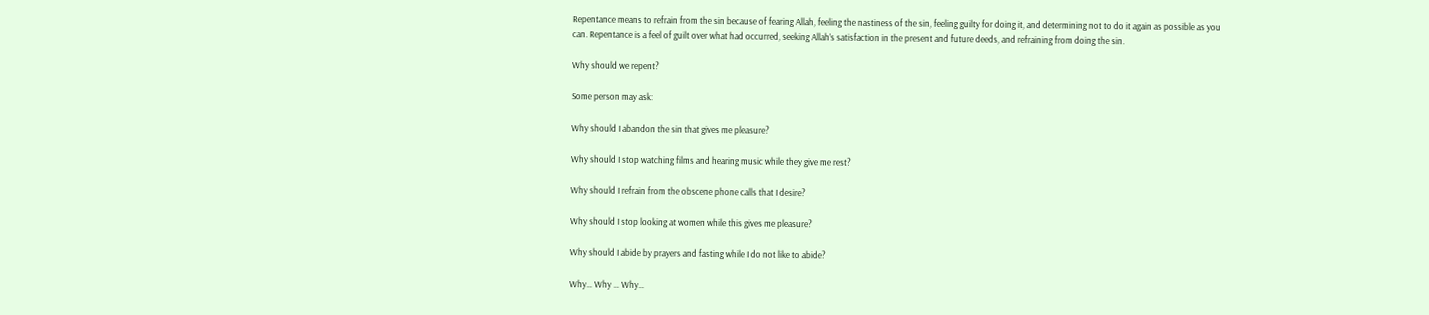Repentance means to refrain from the sin because of fearing Allah, feeling the nastiness of the sin, feeling guilty for doing it, and determining not to do it again as possible as you can. Repentance is a feel of guilt over what had occurred, seeking Allah’s satisfaction in the present and future deeds, and refraining from doing the sin.

Why should we repent?

Some person may ask:

Why should I abandon the sin that gives me pleasure?

Why should I stop watching films and hearing music while they give me rest?

Why should I refrain from the obscene phone calls that I desire?

Why should I stop looking at women while this gives me pleasure?

Why should I abide by prayers and fasting while I do not like to abide?

Why… Why … Why…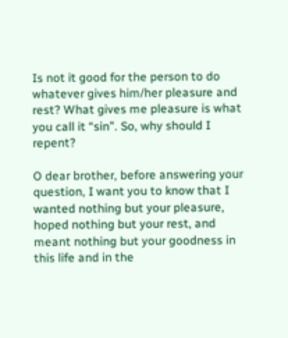Is not it good for the person to do whatever gives him/her pleasure and rest? What gives me pleasure is what you call it “sin”. So, why should I repent?

O dear brother, before answering your question, I want you to know that I wanted nothing but your pleasure, hoped nothing but your rest, and meant nothing but your goodness in this life and in the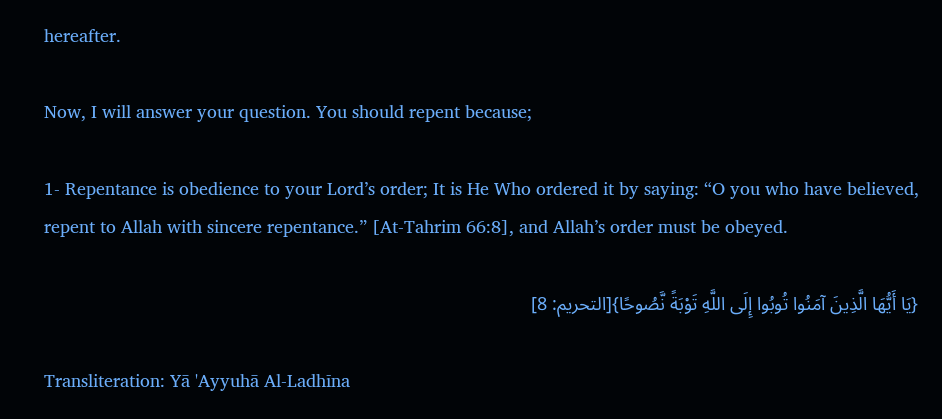hereafter.

Now, I will answer your question. You should repent because;

1- Repentance is obedience to your Lord’s order; It is He Who ordered it by saying: “O you who have believed, repent to Allah with sincere repentance.” [At-Tahrim 66:8], and Allah’s order must be obeyed.

{يَا أَيُّهَا الَّذِينَ آمَنُوا تُوبُوا إِلَى اللَّهِ تَوْبَةً نَّصُوحًا}[التحريم: 8]

Transliteration: Yā 'Ayyuhā Al-Ladhīna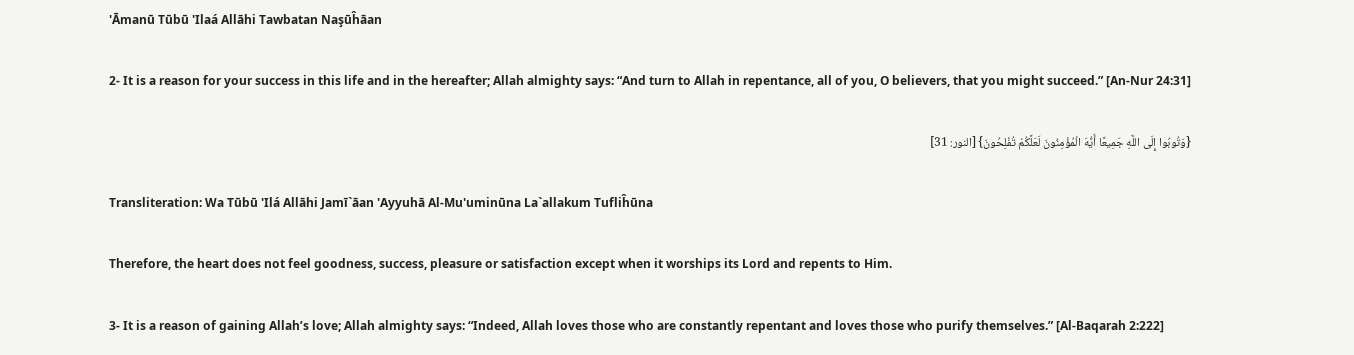'Āmanū Tūbū 'Ilaá Allāhi Tawbatan Naşūĥāan

2- It is a reason for your success in this life and in the hereafter; Allah almighty says: “And turn to Allah in repentance, all of you, O believers, that you might succeed.” [An-Nur 24:31]

{وَتُوبُوا إِلَى اللَّهِ جَمِيعًا أَيُّهَ الْمُؤْمِنُونَ لَعَلَّكُمْ تُفْلِحُونَ} [النور: 31]

Transliteration: Wa Tūbū 'Ilá Allāhi Jamī`āan 'Ayyuhā Al-Mu'uminūna La`allakum Tufliĥūna

Therefore, the heart does not feel goodness, success, pleasure or satisfaction except when it worships its Lord and repents to Him.

3- It is a reason of gaining Allah’s love; Allah almighty says: “Indeed, Allah loves those who are constantly repentant and loves those who purify themselves.” [Al-Baqarah 2:222]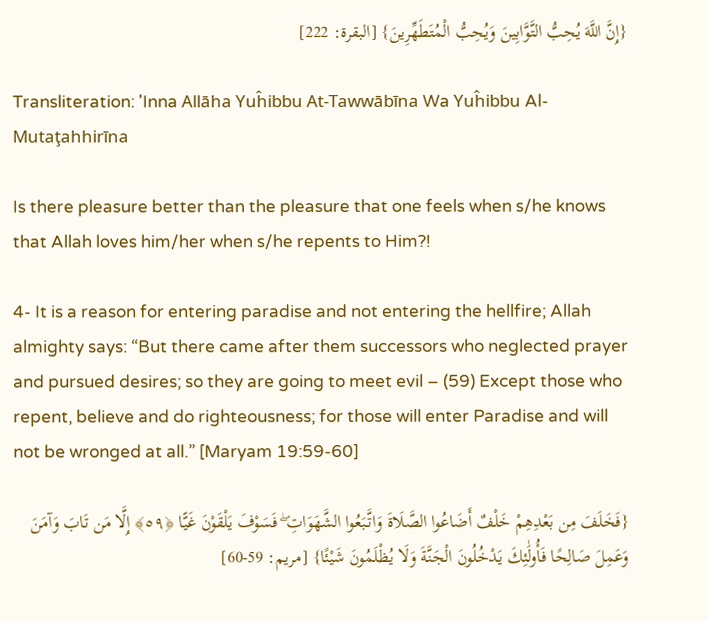{إِنَّ اللَّهَ يُحِبُّ التَّوَّابِينَ وَيُحِبُّ الْمُتَطَهِّرِينَ} [البقرة: 222]

Transliteration: 'Inna Allāha Yuĥibbu At-Tawwābīna Wa Yuĥibbu Al-Mutaţahhirīna

Is there pleasure better than the pleasure that one feels when s/he knows that Allah loves him/her when s/he repents to Him?!

4- It is a reason for entering paradise and not entering the hellfire; Allah almighty says: “But there came after them successors who neglected prayer and pursued desires; so they are going to meet evil – (59) Except those who repent, believe and do righteousness; for those will enter Paradise and will not be wronged at all.” [Maryam 19:59-60]

{فَخَلَفَ مِن بَعْدِهِمْ خَلْفٌ أَضَاعُوا الصَّلَاةَ وَاتَّبَعُوا الشَّهَوَاتِ ۖ فَسَوْفَ يَلْقَوْنَ غَيًّا ﴿٥٩﴾ إِلَّا مَن تَابَ وَآمَنَ وَعَمِلَ صَالِحًا فَأُولَٰئِكَ يَدْخُلُونَ الْجَنَّةَ وَلَا يُظْلَمُونَ شَيْئًا} [مريم: 59-60]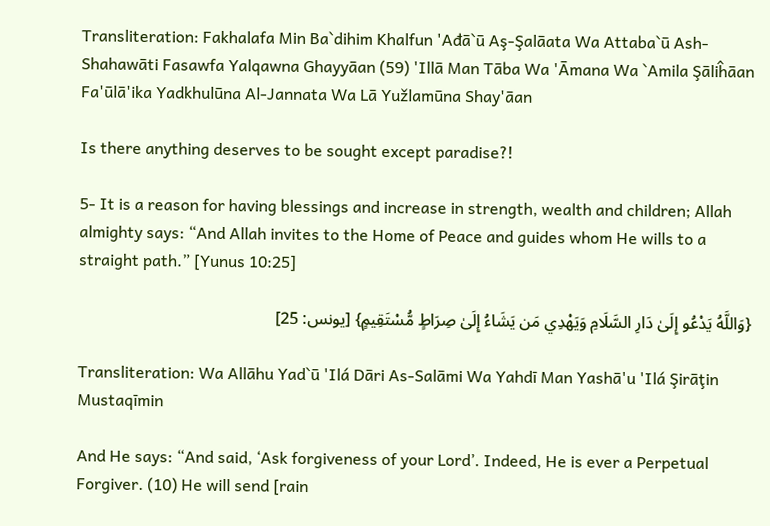Transliteration: Fakhalafa Min Ba`dihim Khalfun 'Ađā`ū Aş-Şalāata Wa Attaba`ū Ash-Shahawāti Fasawfa Yalqawna Ghayyāan (59) 'Illā Man Tāba Wa 'Āmana Wa `Amila Şāliĥāan Fa'ūlā'ika Yadkhulūna Al-Jannata Wa Lā Yužlamūna Shay'āan

Is there anything deserves to be sought except paradise?!

5- It is a reason for having blessings and increase in strength, wealth and children; Allah almighty says: “And Allah invites to the Home of Peace and guides whom He wills to a straight path.” [Yunus 10:25]

{وَاللَّهُ يَدْعُو إِلَىٰ دَارِ السَّلَامِ وَيَهْدِي مَن يَشَاءُ إِلَىٰ صِرَاطٍ مُّسْتَقِيمٍ} [يونس: 25]

Transliteration: Wa Allāhu Yad`ū 'Ilá Dāri As-Salāmi Wa Yahdī Man Yashā'u 'Ilá Şirāţin Mustaqīmin

And He says: “And said, ‘Ask forgiveness of your Lord’. Indeed, He is ever a Perpetual Forgiver. (10) He will send [rain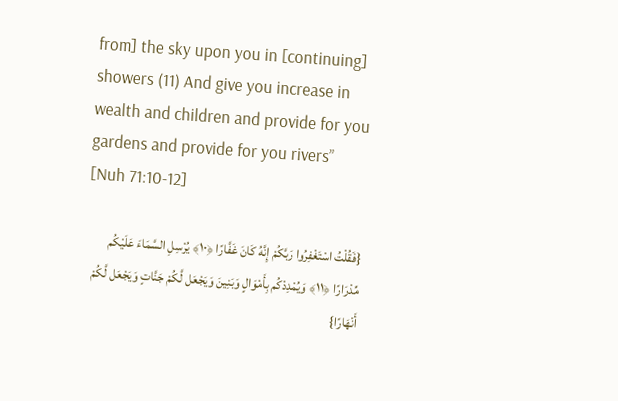from] the sky upon you in [continuing] showers (11) And give you increase in wealth and children and provide for you gardens and provide for you rivers” [Nuh 71:10-12]

{فَقُلْتُ اسْتَغْفِرُوا رَبَّكُمْ إِنَّهُ كَانَ غَفَّارًا ﴿١٠﴾ يُرْسِلِ السَّمَاءَ عَلَيْكُم مِّدْرَارًا ﴿١١﴾ وَيُمْدِدْكُم بِأَمْوَالٍ وَبَنِينَ وَيَجْعَل لَّكُمْ جَنَّاتٍ وَيَجْعَل لَّكُمْ أَنْهَارًا}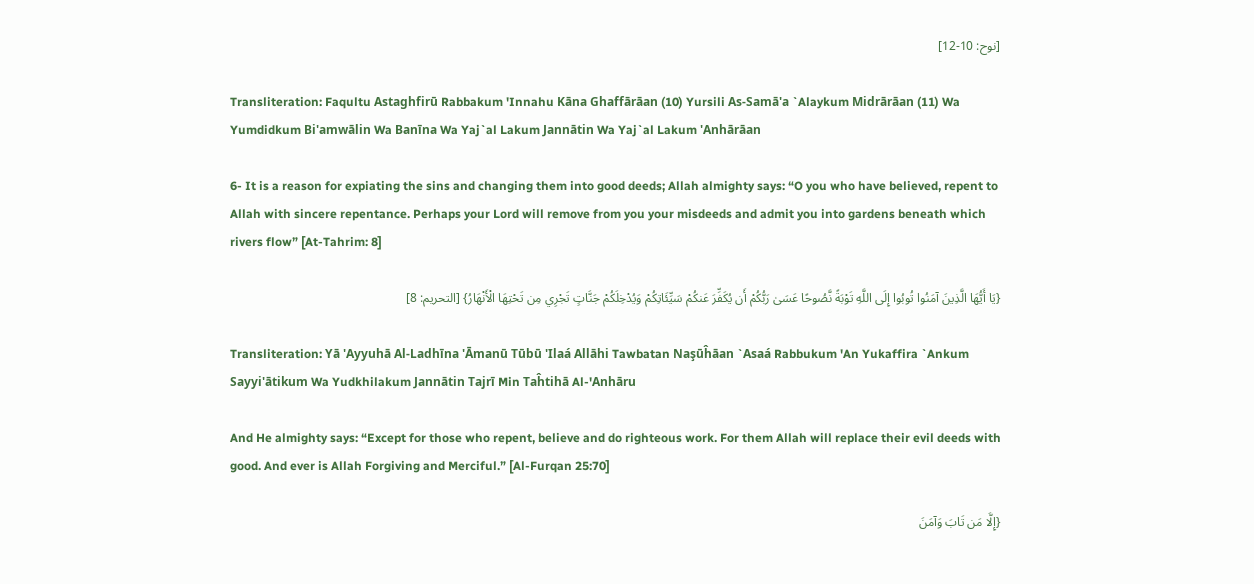[نوح: 10-12]

Transliteration: Faqultu Astaghfirū Rabbakum 'Innahu Kāna Ghaffārāan (10) Yursili As-Samā'a `Alaykum Midrārāan (11) Wa Yumdidkum Bi'amwālin Wa Banīna Wa Yaj`al Lakum Jannātin Wa Yaj`al Lakum 'Anhārāan

6- It is a reason for expiating the sins and changing them into good deeds; Allah almighty says: “O you who have believed, repent to Allah with sincere repentance. Perhaps your Lord will remove from you your misdeeds and admit you into gardens beneath which rivers flow” [At-Tahrim: 8]

{يَا أَيُّهَا الَّذِينَ آمَنُوا تُوبُوا إِلَى اللَّهِ تَوْبَةً نَّصُوحًا عَسَىٰ رَبُّكُمْ أَن يُكَفِّرَ عَنكُمْ سَيِّئَاتِكُمْ وَيُدْخِلَكُمْ جَنَّاتٍ تَجْرِي مِن تَحْتِهَا الْأَنْهَارُ} [التحريم: 8]

Transliteration: Yā 'Ayyuhā Al-Ladhīna 'Āmanū Tūbū 'Ilaá Allāhi Tawbatan Naşūĥāan `Asaá Rabbukum 'An Yukaffira `Ankum Sayyi'ātikum Wa Yudkhilakum Jannātin Tajrī Min Taĥtihā Al-'Anhāru

And He almighty says: “Except for those who repent, believe and do righteous work. For them Allah will replace their evil deeds with good. And ever is Allah Forgiving and Merciful.” [Al-Furqan 25:70]

{إِلَّا مَن تَابَ وَآمَنَ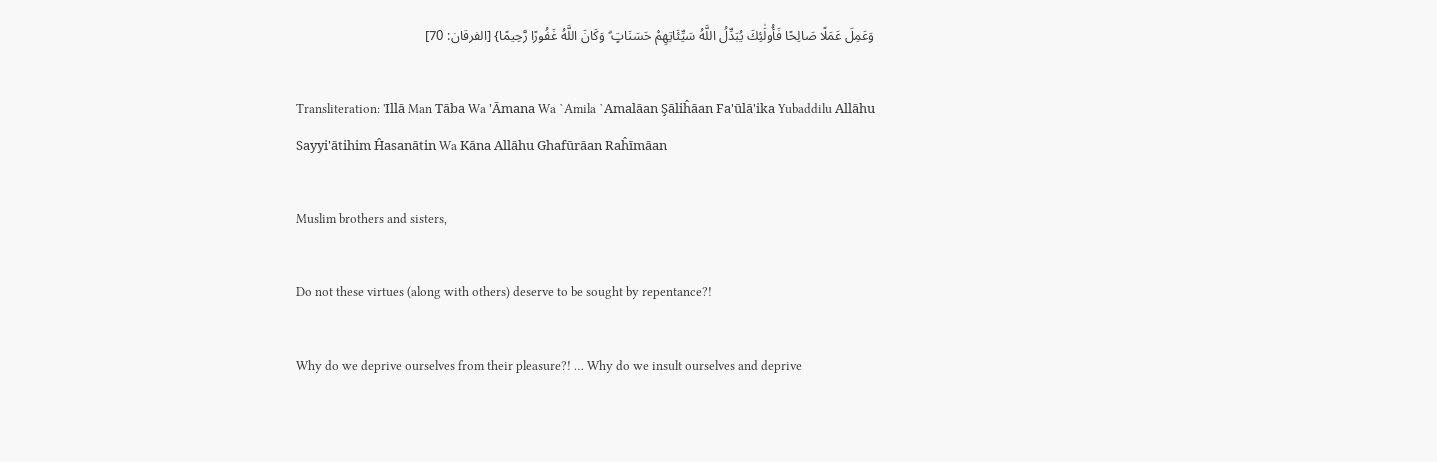وَعَمِلَ عَمَلًا صَالِحًا فَأُولَٰئِكَ يُبَدِّلُ اللَّهُ سَيِّئَاتِهِمْ حَسَنَاتٍ ۗ وَكَانَ اللَّهُ غَفُورًا رَّحِيمًا} [الفرقان: 70]

Transliteration: 'Illā Man Tāba Wa 'Āmana Wa `Amila `Amalāan Şāliĥāan Fa'ūlā'ika Yubaddilu Allāhu Sayyi'ātihim Ĥasanātin Wa Kāna Allāhu Ghafūrāan Raĥīmāan

Muslim brothers and sisters,

Do not these virtues (along with others) deserve to be sought by repentance?!

Why do we deprive ourselves from their pleasure?! … Why do we insult ourselves and deprive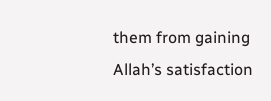them from gaining Allah’s satisfaction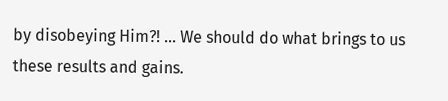by disobeying Him?! … We should do what brings to us these results and gains.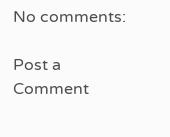No comments:

Post a Comment